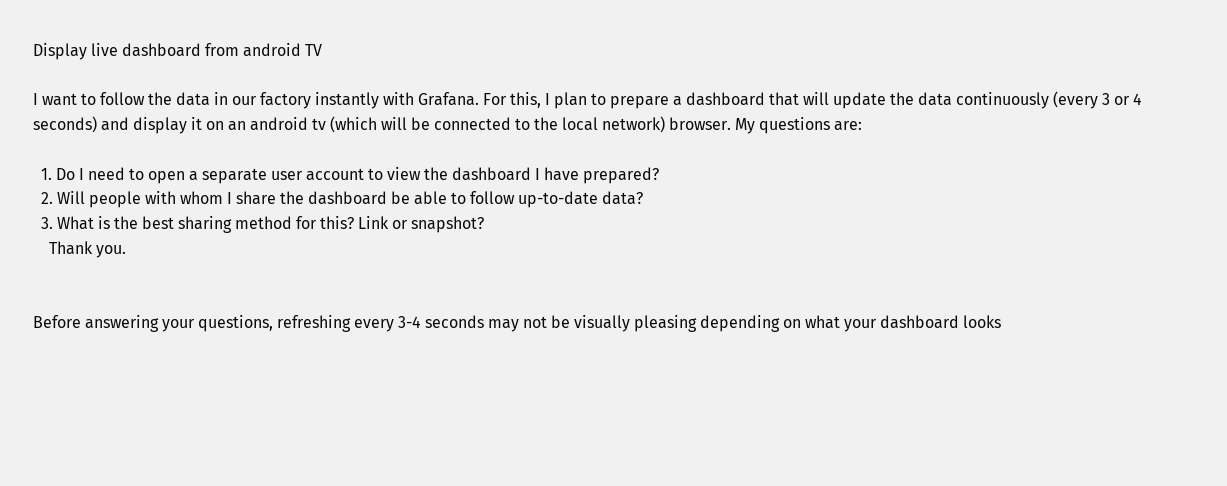Display live dashboard from android TV

I want to follow the data in our factory instantly with Grafana. For this, I plan to prepare a dashboard that will update the data continuously (every 3 or 4 seconds) and display it on an android tv (which will be connected to the local network) browser. My questions are:

  1. Do I need to open a separate user account to view the dashboard I have prepared?
  2. Will people with whom I share the dashboard be able to follow up-to-date data?
  3. What is the best sharing method for this? Link or snapshot?
    Thank you.


Before answering your questions, refreshing every 3-4 seconds may not be visually pleasing depending on what your dashboard looks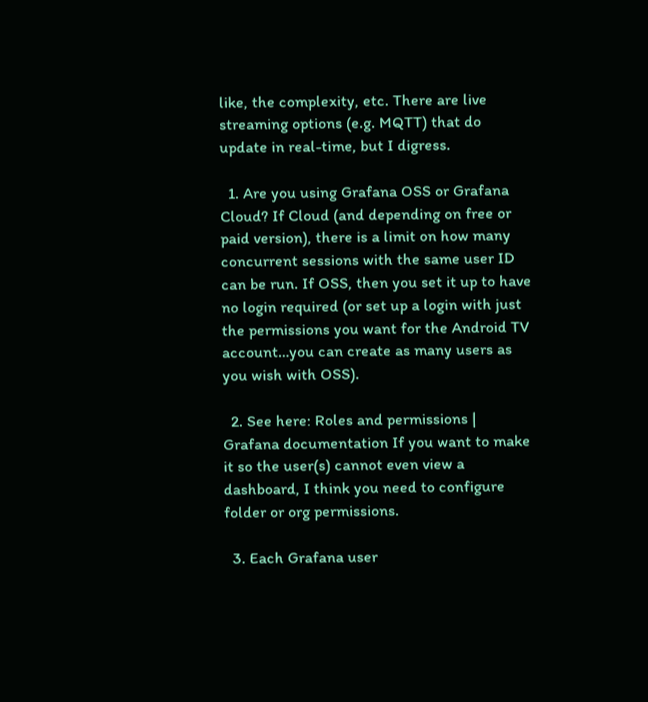like, the complexity, etc. There are live streaming options (e.g. MQTT) that do update in real-time, but I digress.

  1. Are you using Grafana OSS or Grafana Cloud? If Cloud (and depending on free or paid version), there is a limit on how many concurrent sessions with the same user ID can be run. If OSS, then you set it up to have no login required (or set up a login with just the permissions you want for the Android TV account…you can create as many users as you wish with OSS).

  2. See here: Roles and permissions | Grafana documentation If you want to make it so the user(s) cannot even view a dashboard, I think you need to configure folder or org permissions.

  3. Each Grafana user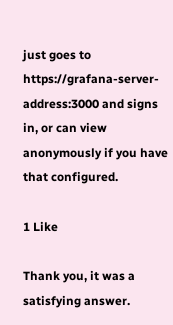just goes to https://grafana-server-address:3000 and signs in, or can view anonymously if you have that configured.

1 Like

Thank you, it was a satisfying answer.